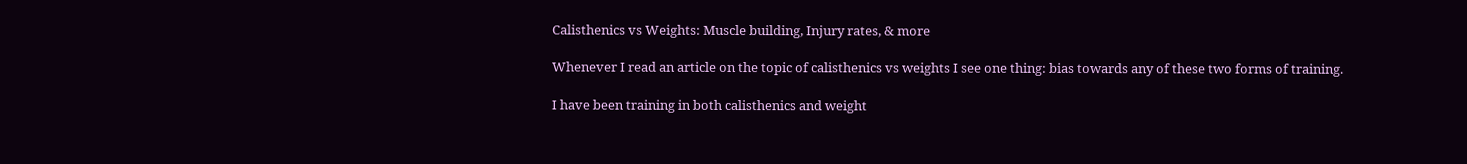Calisthenics vs Weights: Muscle building, Injury rates, & more

Whenever I read an article on the topic of calisthenics vs weights I see one thing: bias towards any of these two forms of training.

I have been training in both calisthenics and weight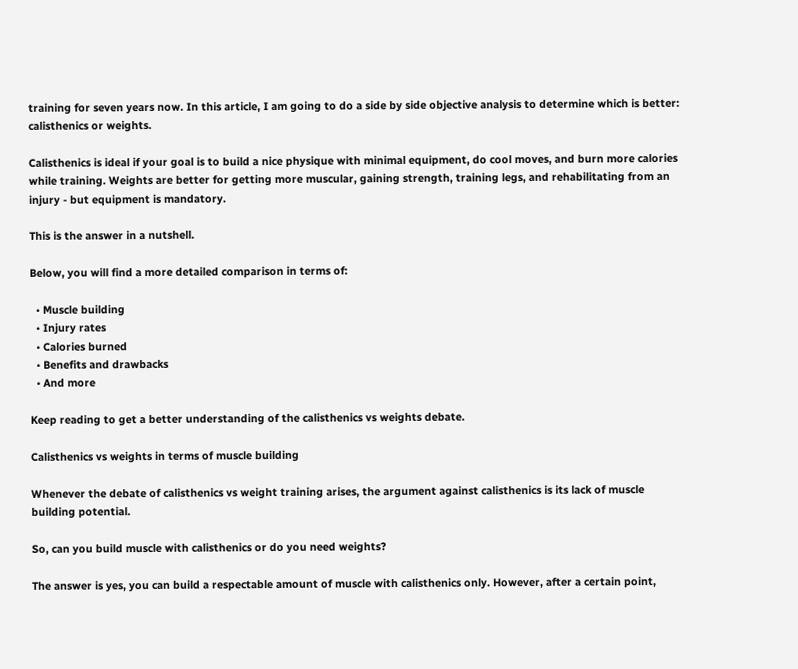training for seven years now. In this article, I am going to do a side by side objective analysis to determine which is better: calisthenics or weights.

Calisthenics is ideal if your goal is to build a nice physique with minimal equipment, do cool moves, and burn more calories while training. Weights are better for getting more muscular, gaining strength, training legs, and rehabilitating from an injury - but equipment is mandatory.

This is the answer in a nutshell.

Below, you will find a more detailed comparison in terms of:

  • Muscle building
  • Injury rates
  • Calories burned
  • Benefits and drawbacks
  • And more

Keep reading to get a better understanding of the calisthenics vs weights debate.

Calisthenics vs weights in terms of muscle building

Whenever the debate of calisthenics vs weight training arises, the argument against calisthenics is its lack of muscle building potential.

So, can you build muscle with calisthenics or do you need weights?

The answer is yes, you can build a respectable amount of muscle with calisthenics only. However, after a certain point,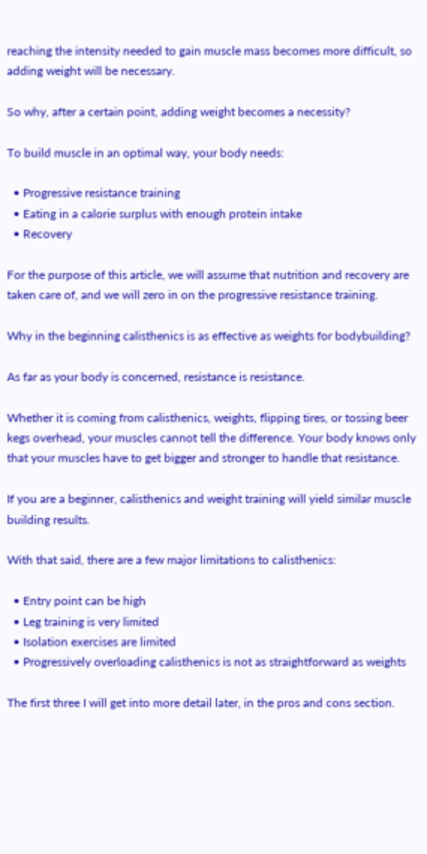reaching the intensity needed to gain muscle mass becomes more difficult, so adding weight will be necessary.

So why, after a certain point, adding weight becomes a necessity?

To build muscle in an optimal way, your body needs:

  • Progressive resistance training
  • Eating in a calorie surplus with enough protein intake
  • Recovery

For the purpose of this article, we will assume that nutrition and recovery are taken care of, and we will zero in on the progressive resistance training.

Why in the beginning calisthenics is as effective as weights for bodybuilding?

As far as your body is concerned, resistance is resistance.

Whether it is coming from calisthenics, weights, flipping tires, or tossing beer kegs overhead, your muscles cannot tell the difference. Your body knows only that your muscles have to get bigger and stronger to handle that resistance.

If you are a beginner, calisthenics and weight training will yield similar muscle building results.

With that said, there are a few major limitations to calisthenics:

  • Entry point can be high
  • Leg training is very limited
  • Isolation exercises are limited
  • Progressively overloading calisthenics is not as straightforward as weights

The first three I will get into more detail later, in the pros and cons section.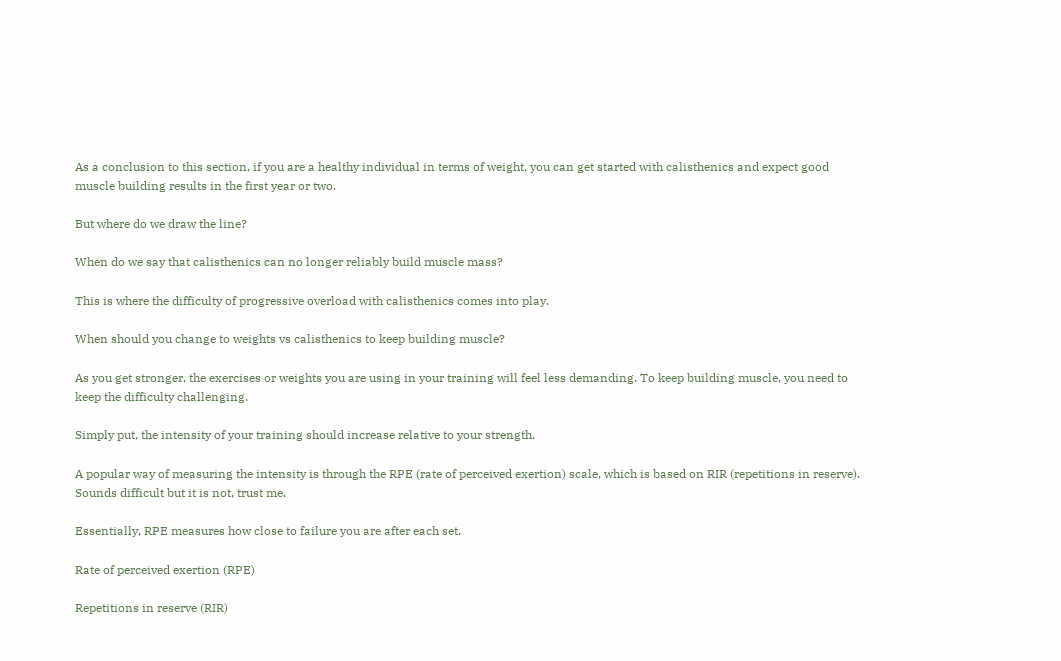As a conclusion to this section, if you are a healthy individual in terms of weight, you can get started with calisthenics and expect good muscle building results in the first year or two.

But where do we draw the line?

When do we say that calisthenics can no longer reliably build muscle mass?

This is where the difficulty of progressive overload with calisthenics comes into play.

When should you change to weights vs calisthenics to keep building muscle?

As you get stronger, the exercises or weights you are using in your training will feel less demanding. To keep building muscle, you need to keep the difficulty challenging.

Simply put, the intensity of your training should increase relative to your strength.

A popular way of measuring the intensity is through the RPE (rate of perceived exertion) scale, which is based on RIR (repetitions in reserve). Sounds difficult but it is not, trust me.

Essentially, RPE measures how close to failure you are after each set.

Rate of perceived exertion (RPE)

Repetitions in reserve (RIR)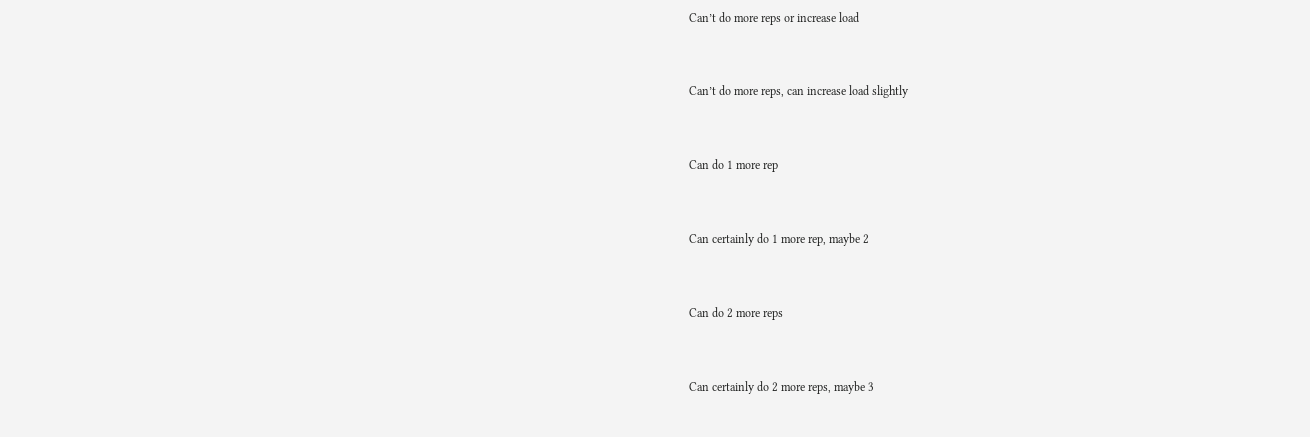Can’t do more reps or increase load


Can’t do more reps, can increase load slightly


Can do 1 more rep


Can certainly do 1 more rep, maybe 2


Can do 2 more reps


Can certainly do 2 more reps, maybe 3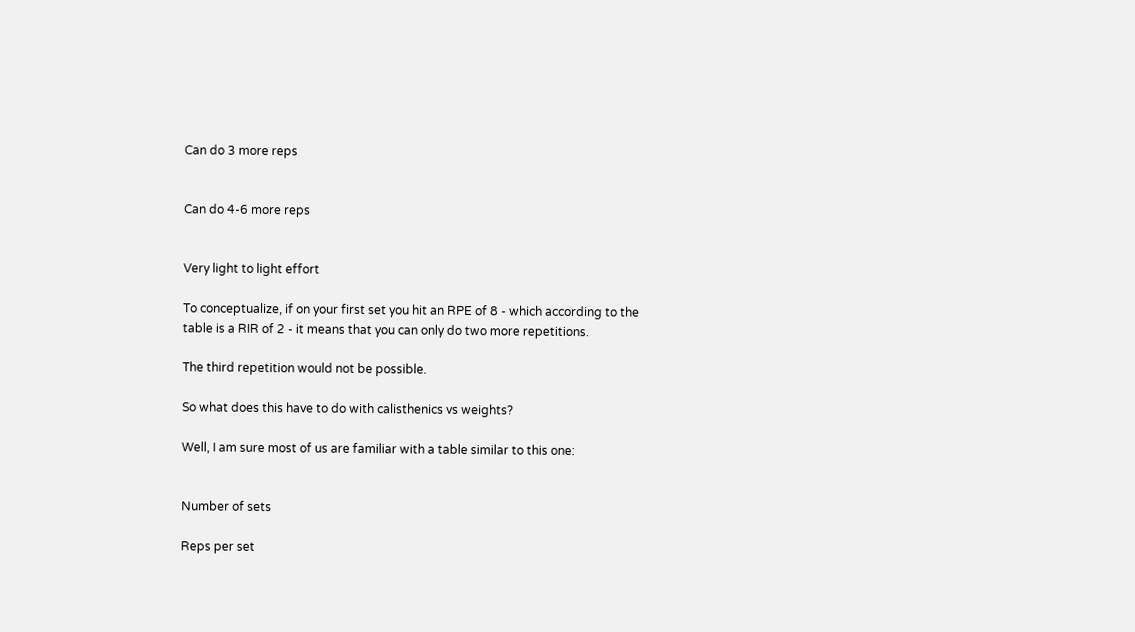Can do 3 more reps


Can do 4-6 more reps


Very light to light effort

To conceptualize, if on your first set you hit an RPE of 8 - which according to the table is a RIR of 2 - it means that you can only do two more repetitions.

The third repetition would not be possible.

So what does this have to do with calisthenics vs weights?

Well, I am sure most of us are familiar with a table similar to this one:


Number of sets

Reps per set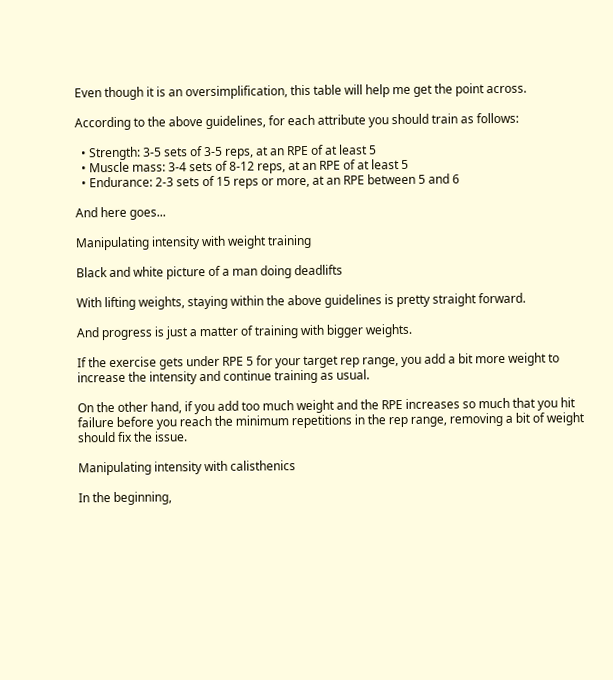Even though it is an oversimplification, this table will help me get the point across.

According to the above guidelines, for each attribute you should train as follows:

  • Strength: 3-5 sets of 3-5 reps, at an RPE of at least 5
  • Muscle mass: 3-4 sets of 8-12 reps, at an RPE of at least 5
  • Endurance: 2-3 sets of 15 reps or more, at an RPE between 5 and 6

And here goes...

Manipulating intensity with weight training

Black and white picture of a man doing deadlifts

With lifting weights, staying within the above guidelines is pretty straight forward.

And progress is just a matter of training with bigger weights.

If the exercise gets under RPE 5 for your target rep range, you add a bit more weight to increase the intensity and continue training as usual.

On the other hand, if you add too much weight and the RPE increases so much that you hit failure before you reach the minimum repetitions in the rep range, removing a bit of weight should fix the issue.

Manipulating intensity with calisthenics

In the beginning,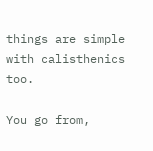things are simple with calisthenics too.

You go from,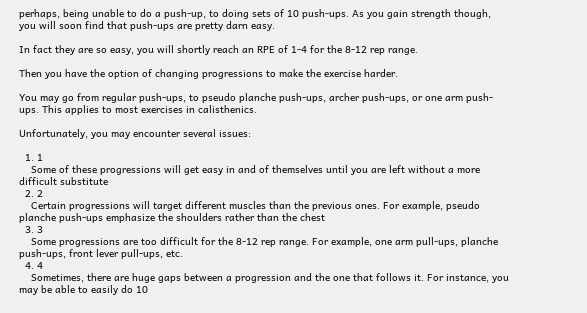perhaps, being unable to do a push-up, to doing sets of 10 push-ups. As you gain strength though, you will soon find that push-ups are pretty darn easy.

In fact they are so easy, you will shortly reach an RPE of 1-4 for the 8-12 rep range.

Then you have the option of changing progressions to make the exercise harder.

You may go from regular push-ups, to pseudo planche push-ups, archer push-ups, or one arm push-ups. This applies to most exercises in calisthenics.

Unfortunately, you may encounter several issues:

  1. 1
    Some of these progressions will get easy in and of themselves until you are left without a more difficult substitute
  2. 2
    Certain progressions will target different muscles than the previous ones. For example, pseudo planche push-ups emphasize the shoulders rather than the chest
  3. 3
    Some progressions are too difficult for the 8-12 rep range. For example, one arm pull-ups, planche push-ups, front lever pull-ups, etc.
  4. 4
    Sometimes, there are huge gaps between a progression and the one that follows it. For instance, you may be able to easily do 10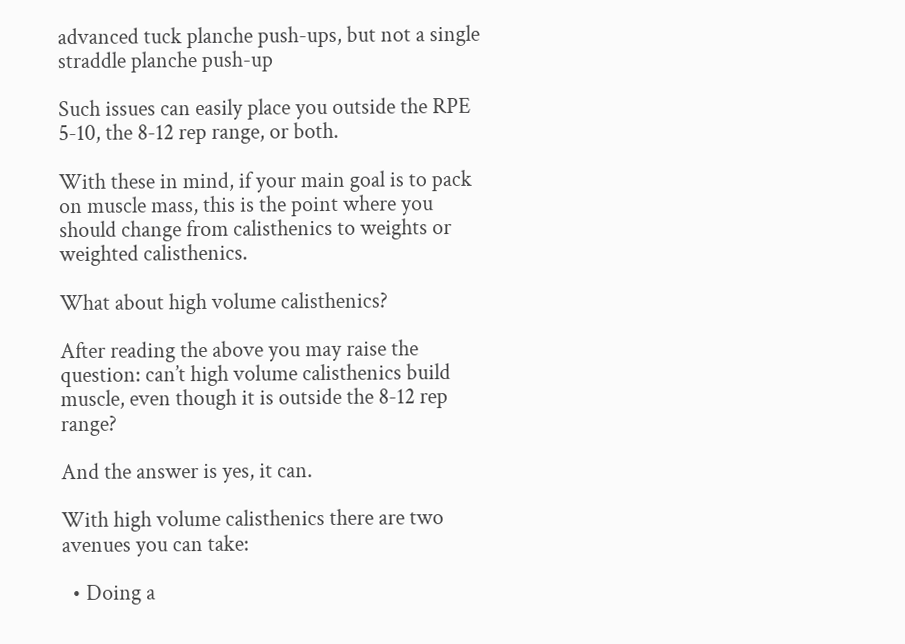advanced tuck planche push-ups, but not a single straddle planche push-up

Such issues can easily place you outside the RPE 5-10, the 8-12 rep range, or both.

With these in mind, if your main goal is to pack on muscle mass, this is the point where you should change from calisthenics to weights or weighted calisthenics.

What about high volume calisthenics?

After reading the above you may raise the question: can’t high volume calisthenics build muscle, even though it is outside the 8-12 rep range?

And the answer is yes, it can.

With high volume calisthenics there are two avenues you can take:

  • Doing a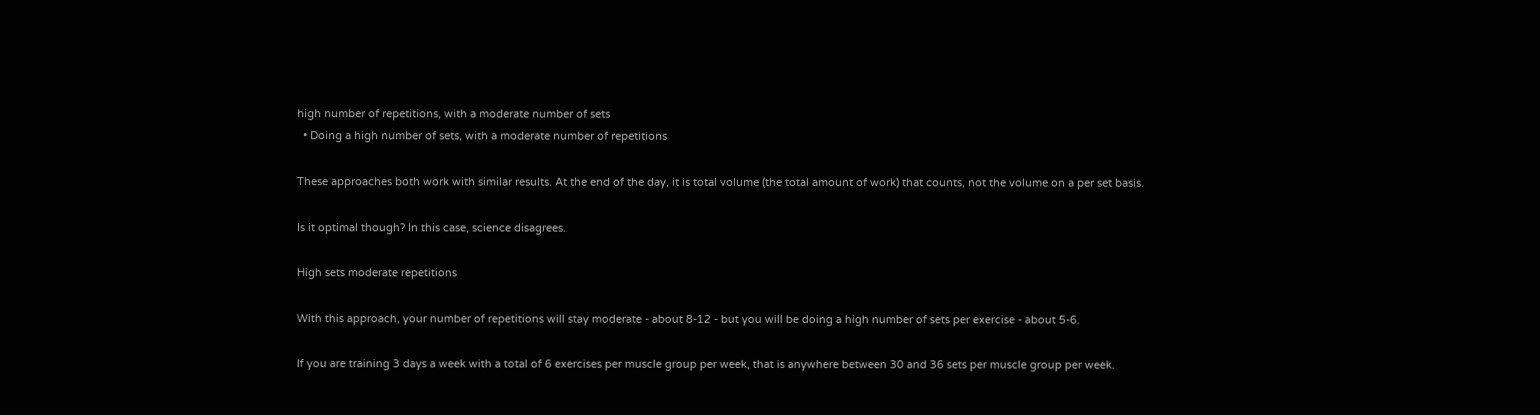high number of repetitions, with a moderate number of sets
  • Doing a high number of sets, with a moderate number of repetitions

These approaches both work with similar results. At the end of the day, it is total volume (the total amount of work) that counts, not the volume on a per set basis.

Is it optimal though? In this case, science disagrees.

High sets moderate repetitions

With this approach, your number of repetitions will stay moderate - about 8-12 - but you will be doing a high number of sets per exercise - about 5-6.

If you are training 3 days a week with a total of 6 exercises per muscle group per week, that is anywhere between 30 and 36 sets per muscle group per week.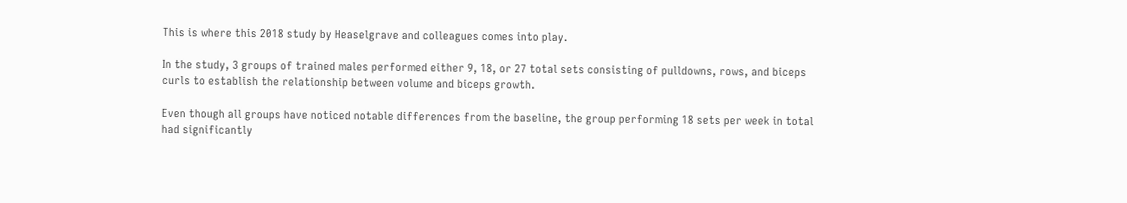This is where this 2018 study by Heaselgrave and colleagues comes into play.

In the study, 3 groups of trained males performed either 9, 18, or 27 total sets consisting of pulldowns, rows, and biceps curls to establish the relationship between volume and biceps growth.

Even though all groups have noticed notable differences from the baseline, the group performing 18 sets per week in total had significantly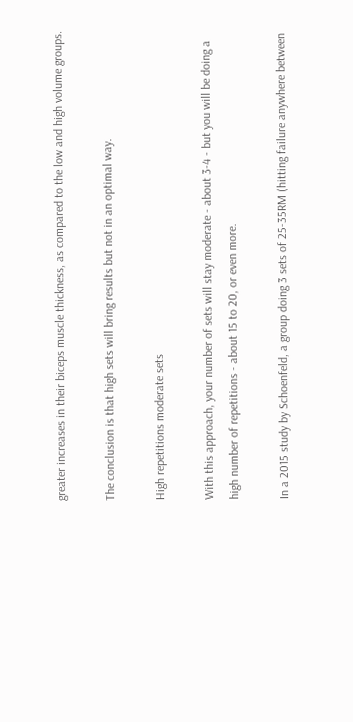greater increases in their biceps muscle thickness, as compared to the low and high volume groups.

The conclusion is that high sets will bring results but not in an optimal way.

High repetitions moderate sets

With this approach, your number of sets will stay moderate - about 3-4 - but you will be doing a high number of repetitions - about 15 to 20, or even more.

In a 2015 study by Schoenfeld, a group doing 3 sets of 25-35RM (hitting failure anywhere between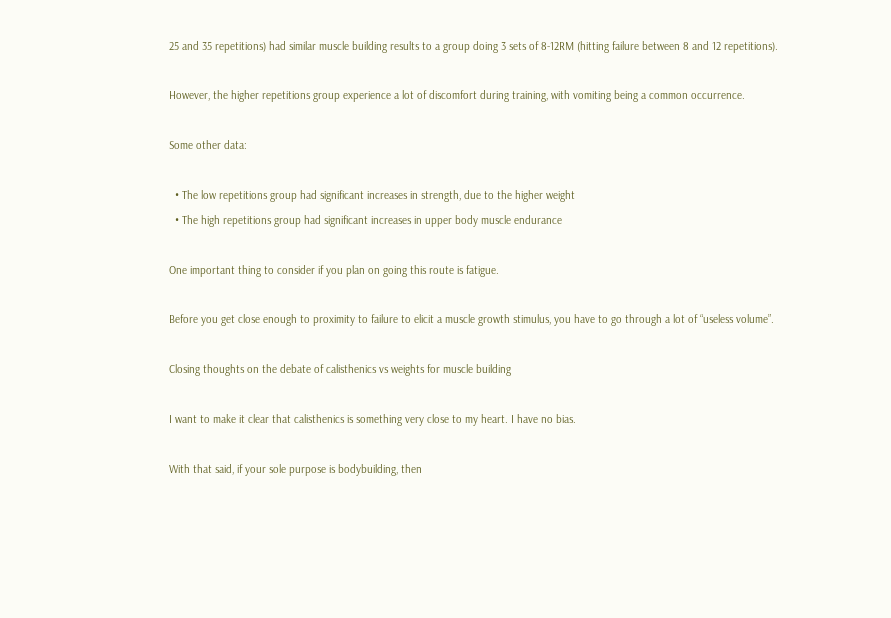25 and 35 repetitions) had similar muscle building results to a group doing 3 sets of 8-12RM (hitting failure between 8 and 12 repetitions).

However, the higher repetitions group experience a lot of discomfort during training, with vomiting being a common occurrence.

Some other data:

  • The low repetitions group had significant increases in strength, due to the higher weight
  • The high repetitions group had significant increases in upper body muscle endurance

One important thing to consider if you plan on going this route is fatigue.

Before you get close enough to proximity to failure to elicit a muscle growth stimulus, you have to go through a lot of “useless volume”.

Closing thoughts on the debate of calisthenics vs weights for muscle building

I want to make it clear that calisthenics is something very close to my heart. I have no bias.

With that said, if your sole purpose is bodybuilding, then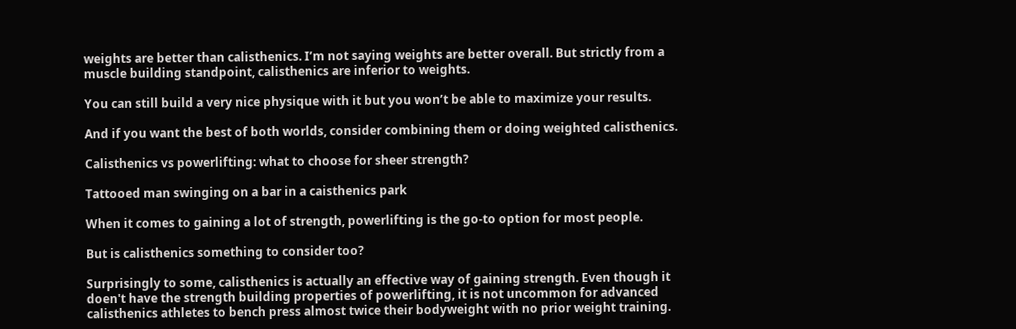weights are better than calisthenics. I’m not saying weights are better overall. But strictly from a muscle building standpoint, calisthenics are inferior to weights.

You can still build a very nice physique with it but you won’t be able to maximize your results.

And if you want the best of both worlds, consider combining them or doing weighted calisthenics.

Calisthenics vs powerlifting: what to choose for sheer strength?

Tattooed man swinging on a bar in a caisthenics park

When it comes to gaining a lot of strength, powerlifting is the go-to option for most people.

But is calisthenics something to consider too?

Surprisingly to some, calisthenics is actually an effective way of gaining strength. Even though it doen't have the strength building properties of powerlifting, it is not uncommon for advanced calisthenics athletes to bench press almost twice their bodyweight with no prior weight training.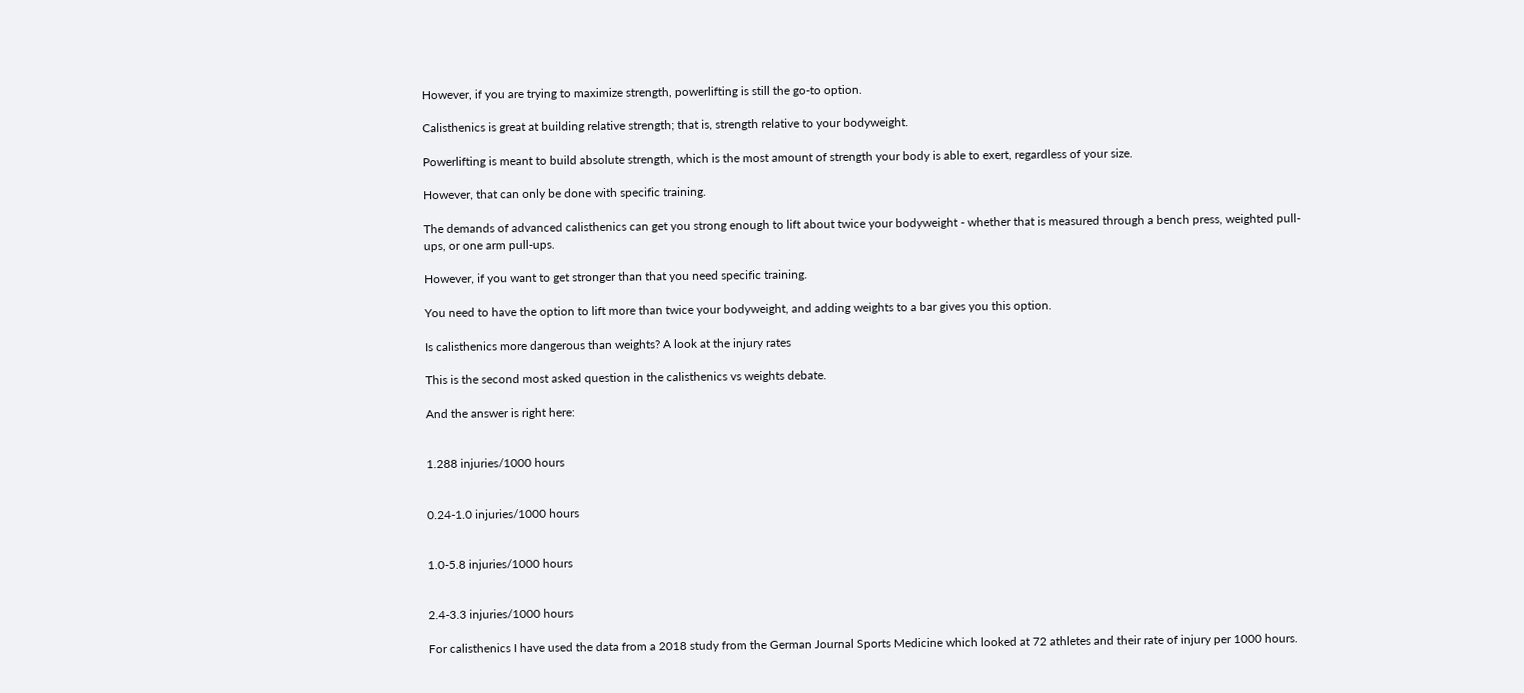However, if you are trying to maximize strength, powerlifting is still the go-to option.

Calisthenics is great at building relative strength; that is, strength relative to your bodyweight.

Powerlifting is meant to build absolute strength, which is the most amount of strength your body is able to exert, regardless of your size.

However, that can only be done with specific training.

The demands of advanced calisthenics can get you strong enough to lift about twice your bodyweight - whether that is measured through a bench press, weighted pull-ups, or one arm pull-ups.

However, if you want to get stronger than that you need specific training.

You need to have the option to lift more than twice your bodyweight, and adding weights to a bar gives you this option.

Is calisthenics more dangerous than weights? A look at the injury rates

This is the second most asked question in the calisthenics vs weights debate.

And the answer is right here:


1.288 injuries/1000 hours


0.24-1.0 injuries/1000 hours


1.0-5.8 injuries/1000 hours


2.4-3.3 injuries/1000 hours

For calisthenics I have used the data from a 2018 study from the German Journal Sports Medicine which looked at 72 athletes and their rate of injury per 1000 hours.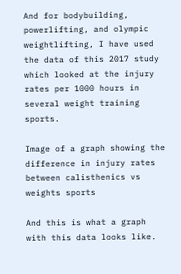And for bodybuilding, powerlifting, and olympic weightlifting, I have used the data of this 2017 study which looked at the injury rates per 1000 hours in several weight training sports.

Image of a graph showing the difference in injury rates between calisthenics vs weights sports

And this is what a graph with this data looks like.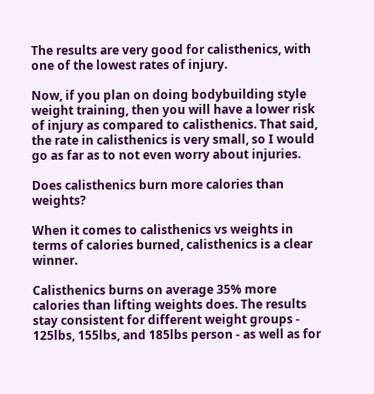The results are very good for calisthenics, with one of the lowest rates of injury.

Now, if you plan on doing bodybuilding style weight training, then you will have a lower risk of injury as compared to calisthenics. That said, the rate in calisthenics is very small, so I would go as far as to not even worry about injuries.

Does calisthenics burn more calories than weights?

When it comes to calisthenics vs weights in terms of calories burned, calisthenics is a clear winner.

Calisthenics burns on average 35% more calories than lifting weights does. The results stay consistent for different weight groups - 125lbs, 155lbs, and 185lbs person - as well as for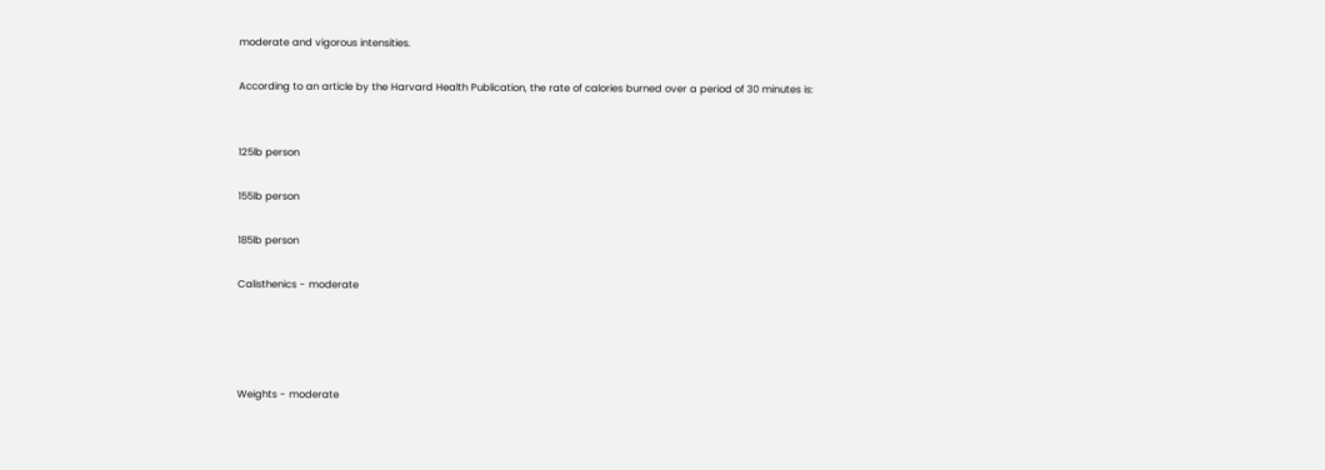moderate and vigorous intensities.

According to an article by the Harvard Health Publication, the rate of calories burned over a period of 30 minutes is:


125lb person

155lb person

185lb person

Calisthenics - moderate




Weights - moderate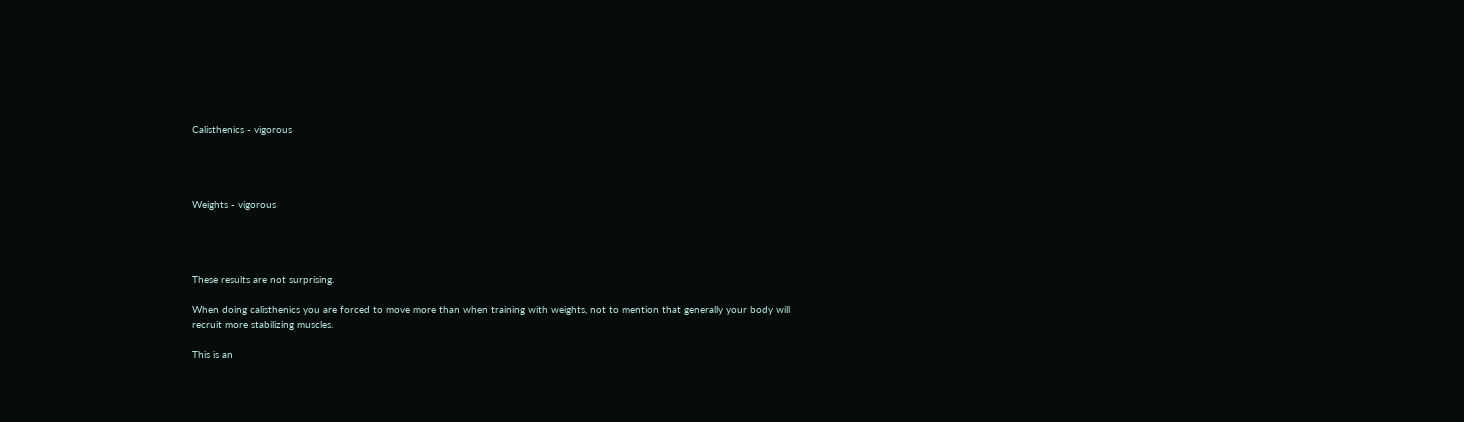Calisthenics - vigorous




Weights - vigorous




These results are not surprising.

When doing calisthenics you are forced to move more than when training with weights, not to mention that generally your body will recruit more stabilizing muscles.

This is an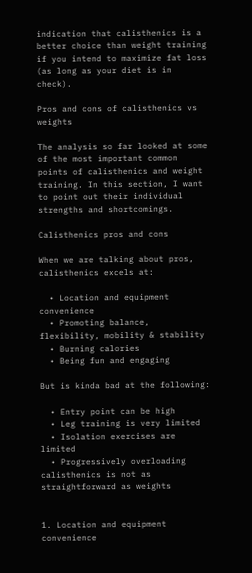indication that calisthenics is a better choice than weight training if you intend to maximize fat loss (as long as your diet is in check).

Pros and cons of calisthenics vs weights

The analysis so far looked at some of the most important common points of calisthenics and weight training. In this section, I want to point out their individual strengths and shortcomings.

Calisthenics pros and cons

When we are talking about pros, calisthenics excels at:

  • Location and equipment convenience
  • Promoting balance, flexibility, mobility & stability
  • Burning calories
  • Being fun and engaging

But is kinda bad at the following:

  • Entry point can be high
  • Leg training is very limited
  • Isolation exercises are limited
  • Progressively overloading calisthenics is not as straightforward as weights


1. Location and equipment convenience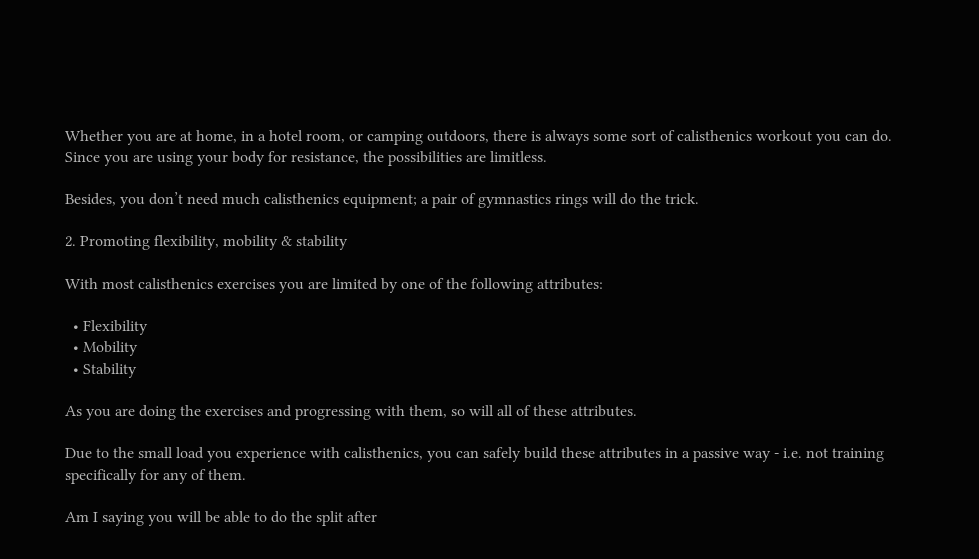Whether you are at home, in a hotel room, or camping outdoors, there is always some sort of calisthenics workout you can do. Since you are using your body for resistance, the possibilities are limitless.

Besides, you don’t need much calisthenics equipment; a pair of gymnastics rings will do the trick.

2. Promoting flexibility, mobility & stability

With most calisthenics exercises you are limited by one of the following attributes:

  • Flexibility
  • Mobility
  • Stability

As you are doing the exercises and progressing with them, so will all of these attributes.

Due to the small load you experience with calisthenics, you can safely build these attributes in a passive way - i.e. not training specifically for any of them.

Am I saying you will be able to do the split after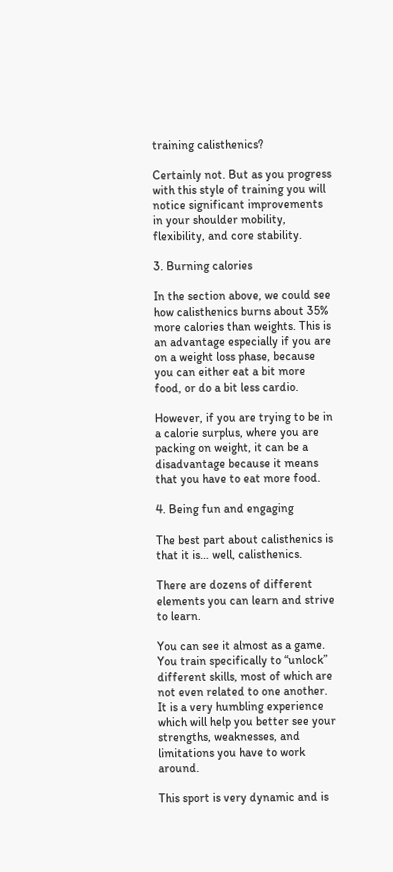training calisthenics?

Certainly not. But as you progress with this style of training you will notice significant improvements in your shoulder mobility, flexibility, and core stability.

3. Burning calories

In the section above, we could see how calisthenics burns about 35% more calories than weights. This is an advantage especially if you are on a weight loss phase, because you can either eat a bit more food, or do a bit less cardio.

However, if you are trying to be in a calorie surplus, where you are packing on weight, it can be a disadvantage because it means that you have to eat more food.

4. Being fun and engaging

The best part about calisthenics is that it is… well, calisthenics.

There are dozens of different elements you can learn and strive to learn.

You can see it almost as a game. You train specifically to “unlock” different skills, most of which are not even related to one another. It is a very humbling experience which will help you better see your strengths, weaknesses, and limitations you have to work around.

This sport is very dynamic and is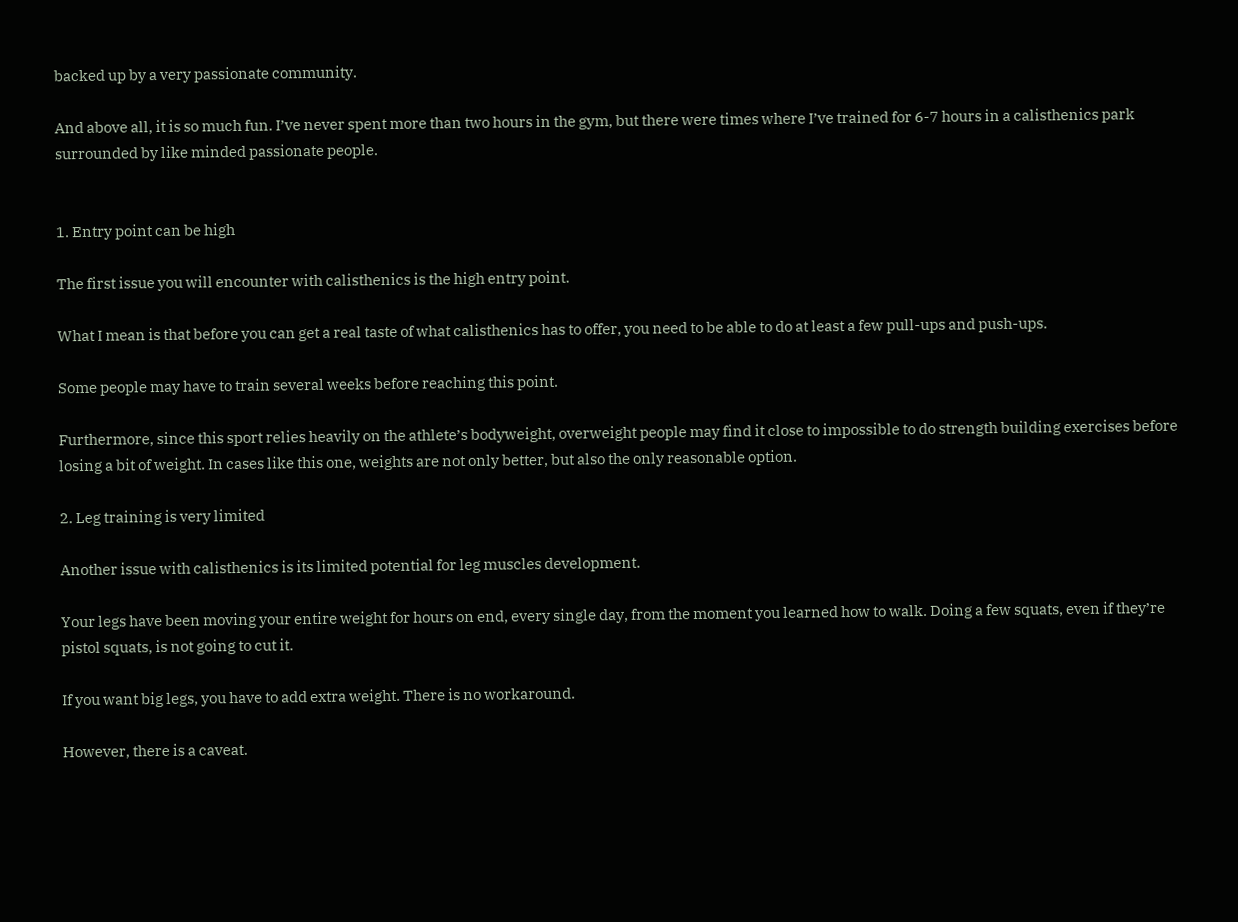backed up by a very passionate community.

And above all, it is so much fun. I’ve never spent more than two hours in the gym, but there were times where I’ve trained for 6-7 hours in a calisthenics park surrounded by like minded passionate people.


1. Entry point can be high

The first issue you will encounter with calisthenics is the high entry point.

What I mean is that before you can get a real taste of what calisthenics has to offer, you need to be able to do at least a few pull-ups and push-ups.

Some people may have to train several weeks before reaching this point.

Furthermore, since this sport relies heavily on the athlete’s bodyweight, overweight people may find it close to impossible to do strength building exercises before losing a bit of weight. In cases like this one, weights are not only better, but also the only reasonable option.

2. Leg training is very limited

Another issue with calisthenics is its limited potential for leg muscles development.

Your legs have been moving your entire weight for hours on end, every single day, from the moment you learned how to walk. Doing a few squats, even if they’re pistol squats, is not going to cut it.

If you want big legs, you have to add extra weight. There is no workaround.

However, there is a caveat.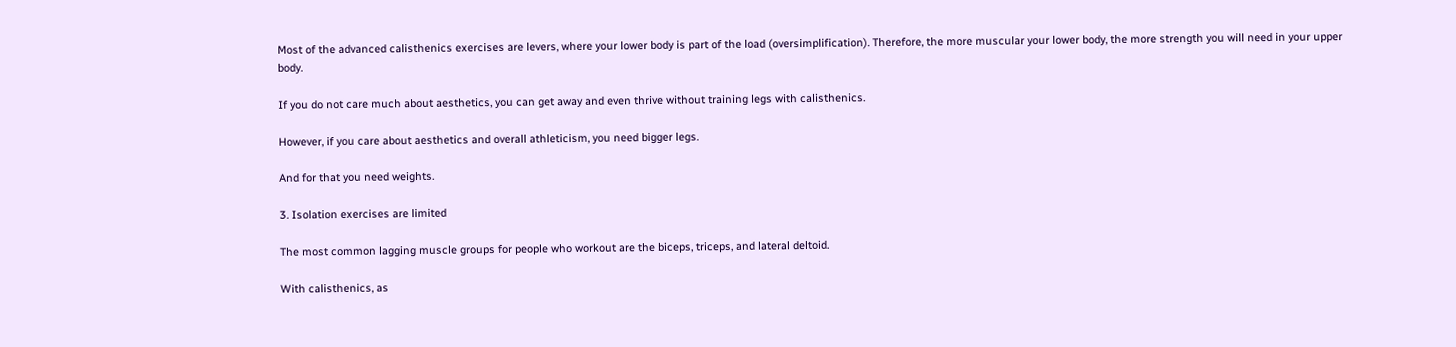Most of the advanced calisthenics exercises are levers, where your lower body is part of the load (oversimplification). Therefore, the more muscular your lower body, the more strength you will need in your upper body.

If you do not care much about aesthetics, you can get away and even thrive without training legs with calisthenics.

However, if you care about aesthetics and overall athleticism, you need bigger legs.

And for that you need weights.

3. Isolation exercises are limited

The most common lagging muscle groups for people who workout are the biceps, triceps, and lateral deltoid.

With calisthenics, as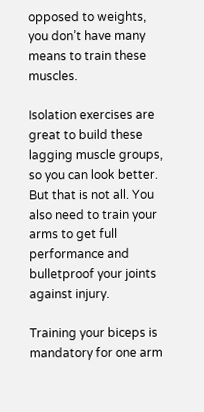opposed to weights, you don’t have many means to train these muscles.

Isolation exercises are great to build these lagging muscle groups, so you can look better. But that is not all. You also need to train your arms to get full performance and bulletproof your joints against injury.

Training your biceps is mandatory for one arm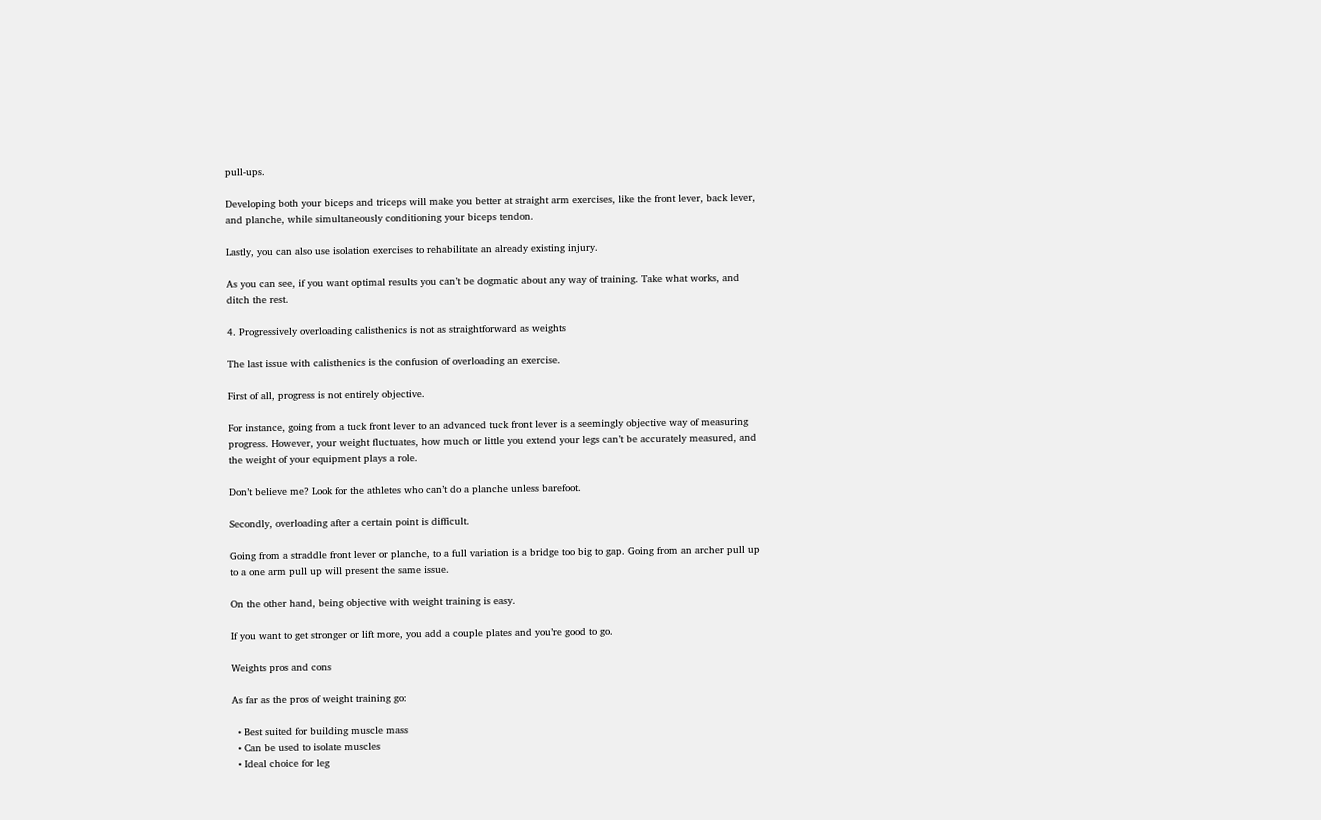pull-ups.

Developing both your biceps and triceps will make you better at straight arm exercises, like the front lever, back lever, and planche, while simultaneously conditioning your biceps tendon.

Lastly, you can also use isolation exercises to rehabilitate an already existing injury.

As you can see, if you want optimal results you can’t be dogmatic about any way of training. Take what works, and ditch the rest.

4. Progressively overloading calisthenics is not as straightforward as weights

The last issue with calisthenics is the confusion of overloading an exercise.

First of all, progress is not entirely objective.

For instance, going from a tuck front lever to an advanced tuck front lever is a seemingly objective way of measuring progress. However, your weight fluctuates, how much or little you extend your legs can’t be accurately measured, and the weight of your equipment plays a role.

Don’t believe me? Look for the athletes who can’t do a planche unless barefoot.

Secondly, overloading after a certain point is difficult.

Going from a straddle front lever or planche, to a full variation is a bridge too big to gap. Going from an archer pull up to a one arm pull up will present the same issue.

On the other hand, being objective with weight training is easy.

If you want to get stronger or lift more, you add a couple plates and you’re good to go.

Weights pros and cons

As far as the pros of weight training go:

  • Best suited for building muscle mass
  • Can be used to isolate muscles
  • Ideal choice for leg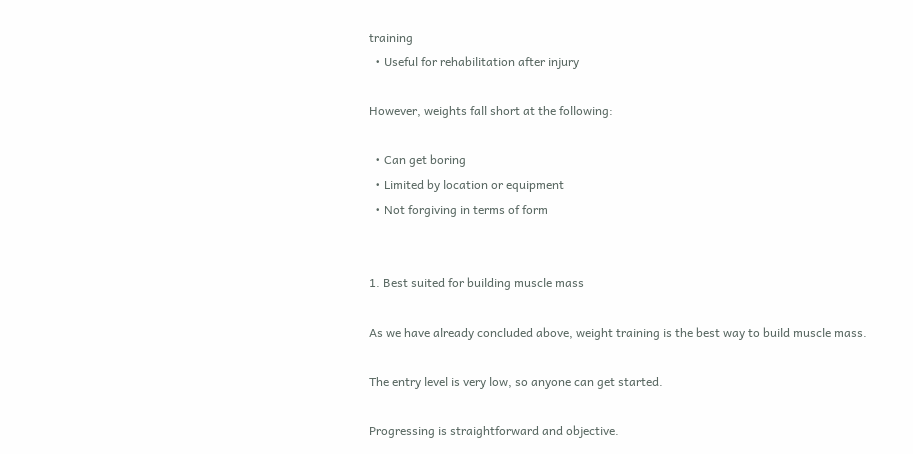training
  • Useful for rehabilitation after injury

However, weights fall short at the following:

  • Can get boring
  • Limited by location or equipment
  • Not forgiving in terms of form


1. Best suited for building muscle mass

As we have already concluded above, weight training is the best way to build muscle mass.

The entry level is very low, so anyone can get started.

Progressing is straightforward and objective.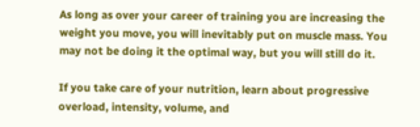As long as over your career of training you are increasing the weight you move, you will inevitably put on muscle mass. You may not be doing it the optimal way, but you will still do it.

If you take care of your nutrition, learn about progressive overload, intensity, volume, and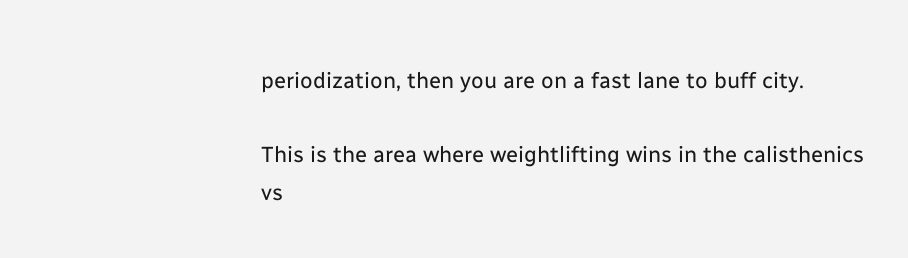periodization, then you are on a fast lane to buff city.

This is the area where weightlifting wins in the calisthenics vs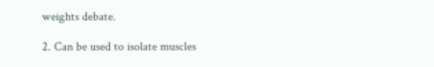weights debate.

2. Can be used to isolate muscles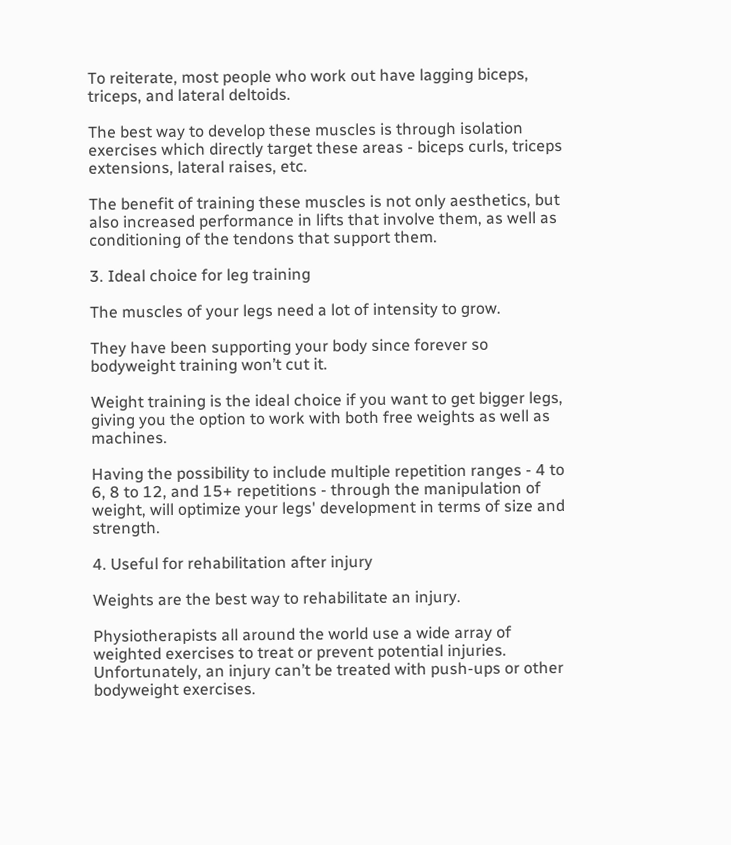To reiterate, most people who work out have lagging biceps, triceps, and lateral deltoids.

The best way to develop these muscles is through isolation exercises which directly target these areas - biceps curls, triceps extensions, lateral raises, etc.

The benefit of training these muscles is not only aesthetics, but also increased performance in lifts that involve them, as well as conditioning of the tendons that support them.

3. Ideal choice for leg training

The muscles of your legs need a lot of intensity to grow.

They have been supporting your body since forever so bodyweight training won’t cut it.

Weight training is the ideal choice if you want to get bigger legs, giving you the option to work with both free weights as well as machines.

Having the possibility to include multiple repetition ranges - 4 to 6, 8 to 12, and 15+ repetitions - through the manipulation of weight, will optimize your legs' development in terms of size and strength.

4. Useful for rehabilitation after injury

Weights are the best way to rehabilitate an injury.

Physiotherapists all around the world use a wide array of weighted exercises to treat or prevent potential injuries. Unfortunately, an injury can’t be treated with push-ups or other bodyweight exercises.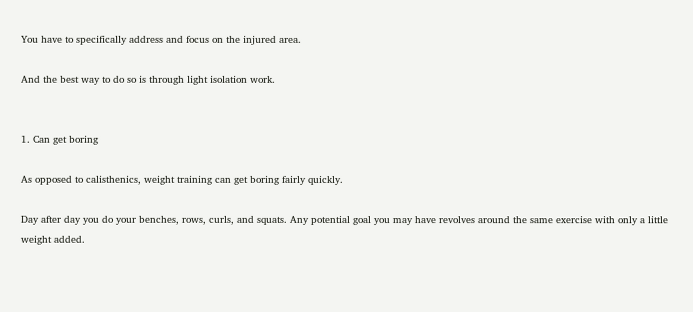You have to specifically address and focus on the injured area.

And the best way to do so is through light isolation work.


1. Can get boring

As opposed to calisthenics, weight training can get boring fairly quickly.

Day after day you do your benches, rows, curls, and squats. Any potential goal you may have revolves around the same exercise with only a little weight added.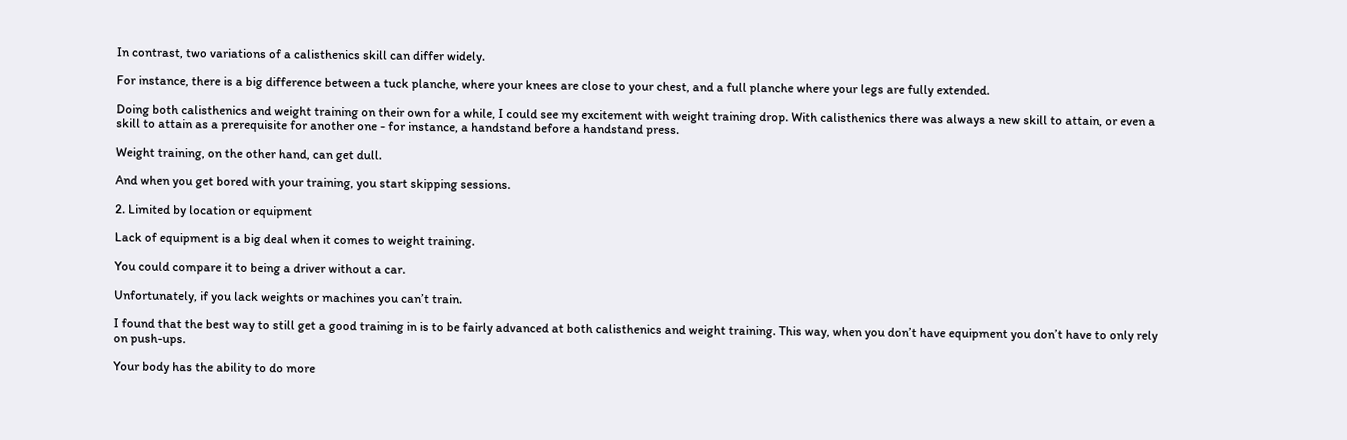In contrast, two variations of a calisthenics skill can differ widely.

For instance, there is a big difference between a tuck planche, where your knees are close to your chest, and a full planche where your legs are fully extended.

Doing both calisthenics and weight training on their own for a while, I could see my excitement with weight training drop. With calisthenics there was always a new skill to attain, or even a skill to attain as a prerequisite for another one - for instance, a handstand before a handstand press.

Weight training, on the other hand, can get dull.

And when you get bored with your training, you start skipping sessions.

2. Limited by location or equipment

Lack of equipment is a big deal when it comes to weight training.

You could compare it to being a driver without a car.

Unfortunately, if you lack weights or machines you can’t train.

I found that the best way to still get a good training in is to be fairly advanced at both calisthenics and weight training. This way, when you don’t have equipment you don’t have to only rely on push-ups.

Your body has the ability to do more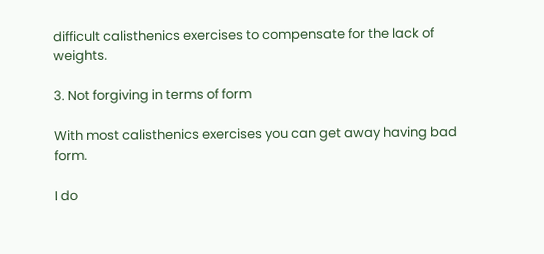difficult calisthenics exercises to compensate for the lack of weights.

3. Not forgiving in terms of form

With most calisthenics exercises you can get away having bad form.

I do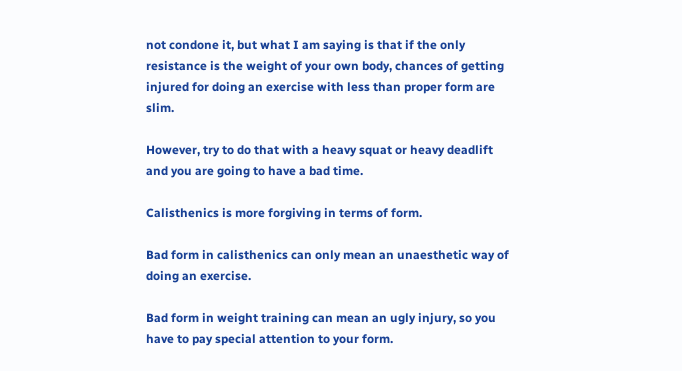not condone it, but what I am saying is that if the only resistance is the weight of your own body, chances of getting injured for doing an exercise with less than proper form are slim.

However, try to do that with a heavy squat or heavy deadlift and you are going to have a bad time.

Calisthenics is more forgiving in terms of form.

Bad form in calisthenics can only mean an unaesthetic way of doing an exercise.

Bad form in weight training can mean an ugly injury, so you have to pay special attention to your form.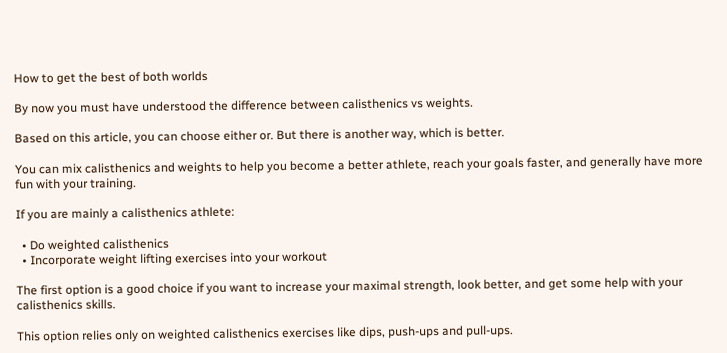How to get the best of both worlds

By now you must have understood the difference between calisthenics vs weights.

Based on this article, you can choose either or. But there is another way, which is better.

You can mix calisthenics and weights to help you become a better athlete, reach your goals faster, and generally have more fun with your training.

If you are mainly a calisthenics athlete:

  • Do weighted calisthenics
  • Incorporate weight lifting exercises into your workout

The first option is a good choice if you want to increase your maximal strength, look better, and get some help with your calisthenics skills.

This option relies only on weighted calisthenics exercises like dips, push-ups and pull-ups.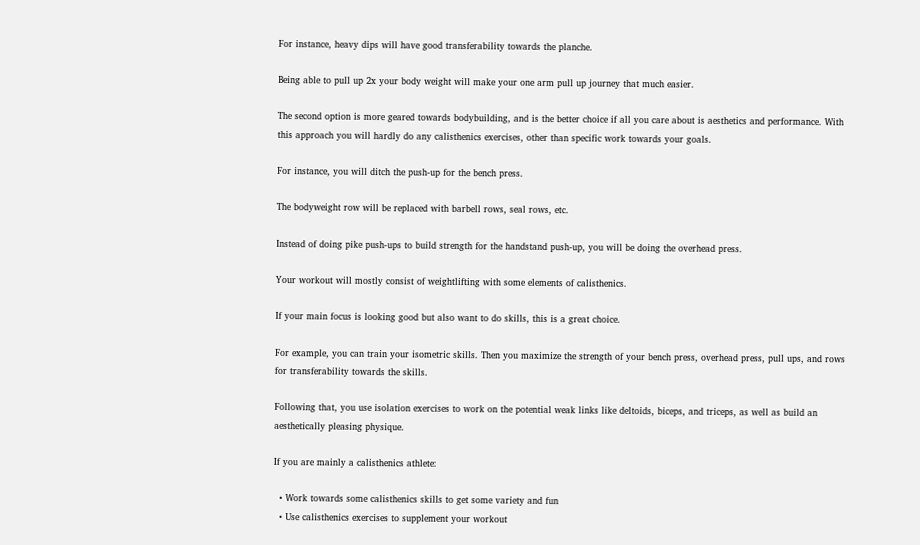For instance, heavy dips will have good transferability towards the planche.

Being able to pull up 2x your body weight will make your one arm pull up journey that much easier.

The second option is more geared towards bodybuilding, and is the better choice if all you care about is aesthetics and performance. With this approach you will hardly do any calisthenics exercises, other than specific work towards your goals.

For instance, you will ditch the push-up for the bench press.

The bodyweight row will be replaced with barbell rows, seal rows, etc.

Instead of doing pike push-ups to build strength for the handstand push-up, you will be doing the overhead press.

Your workout will mostly consist of weightlifting with some elements of calisthenics.

If your main focus is looking good but also want to do skills, this is a great choice.

For example, you can train your isometric skills. Then you maximize the strength of your bench press, overhead press, pull ups, and rows for transferability towards the skills.

Following that, you use isolation exercises to work on the potential weak links like deltoids, biceps, and triceps, as well as build an aesthetically pleasing physique.

If you are mainly a calisthenics athlete:

  • Work towards some calisthenics skills to get some variety and fun
  • Use calisthenics exercises to supplement your workout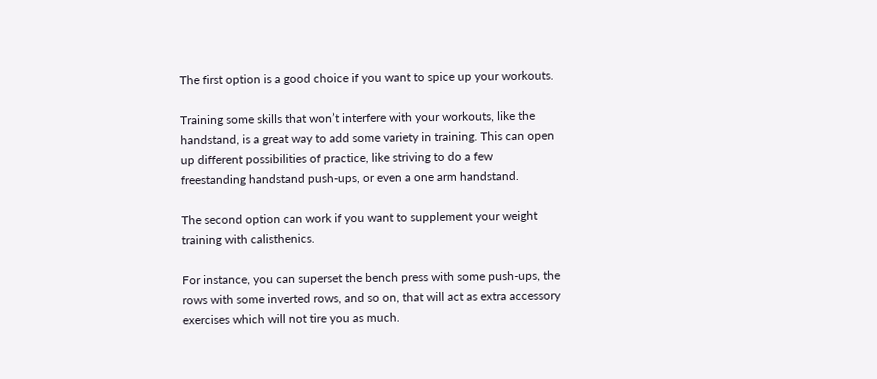The first option is a good choice if you want to spice up your workouts.

Training some skills that won’t interfere with your workouts, like the handstand, is a great way to add some variety in training. This can open up different possibilities of practice, like striving to do a few freestanding handstand push-ups, or even a one arm handstand.

The second option can work if you want to supplement your weight training with calisthenics.

For instance, you can superset the bench press with some push-ups, the rows with some inverted rows, and so on, that will act as extra accessory exercises which will not tire you as much.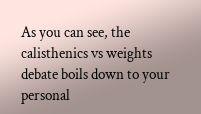As you can see, the calisthenics vs weights debate boils down to your personal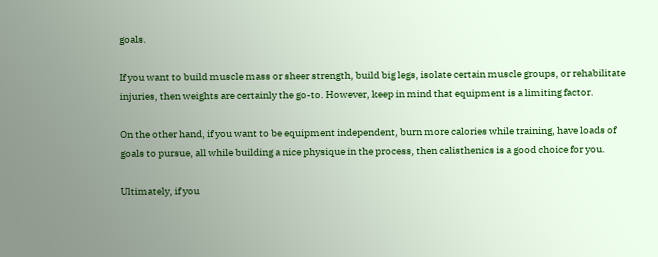goals.

If you want to build muscle mass or sheer strength, build big legs, isolate certain muscle groups, or rehabilitate injuries, then weights are certainly the go-to. However, keep in mind that equipment is a limiting factor.

On the other hand, if you want to be equipment independent, burn more calories while training, have loads of goals to pursue, all while building a nice physique in the process, then calisthenics is a good choice for you.

Ultimately, if you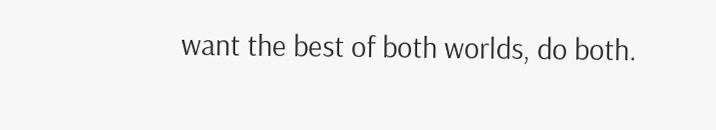want the best of both worlds, do both.